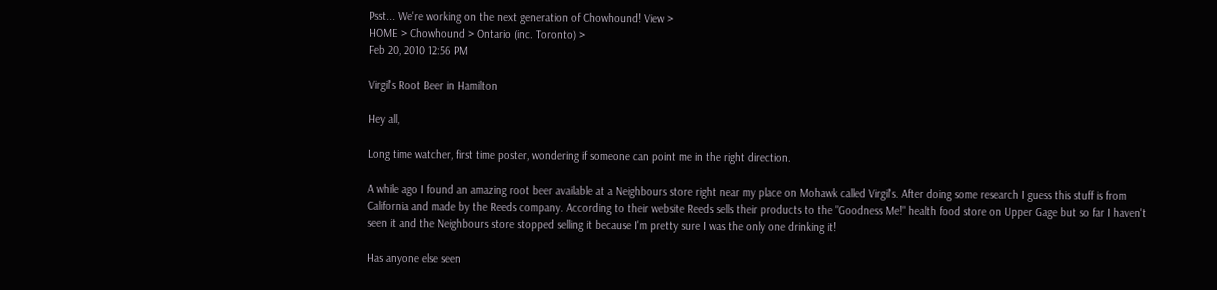Psst... We're working on the next generation of Chowhound! View >
HOME > Chowhound > Ontario (inc. Toronto) >
Feb 20, 2010 12:56 PM

Virgil's Root Beer in Hamilton

Hey all,

Long time watcher, first time poster, wondering if someone can point me in the right direction.

A while ago I found an amazing root beer available at a Neighbours store right near my place on Mohawk called Virgil's. After doing some research I guess this stuff is from California and made by the Reeds company. According to their website Reeds sells their products to the "Goodness Me!" health food store on Upper Gage but so far I haven't seen it and the Neighbours store stopped selling it because I'm pretty sure I was the only one drinking it!

Has anyone else seen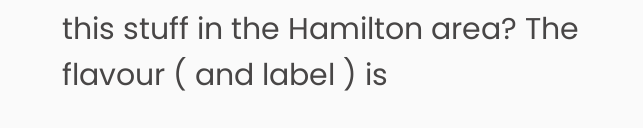this stuff in the Hamilton area? The flavour ( and label ) is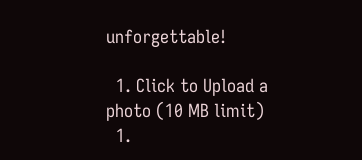unforgettable!

  1. Click to Upload a photo (10 MB limit)
  1.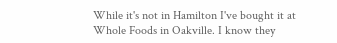While it's not in Hamilton I've bought it at Whole Foods in Oakville. I know they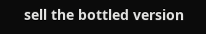sell the bottled version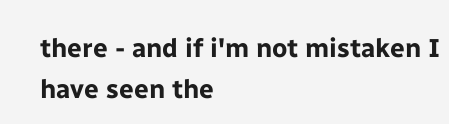there - and if i'm not mistaken I have seen the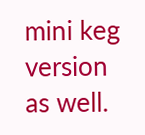mini keg version as well.